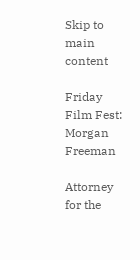Skip to main content

Friday Film Fest: Morgan Freeman

Attorney for the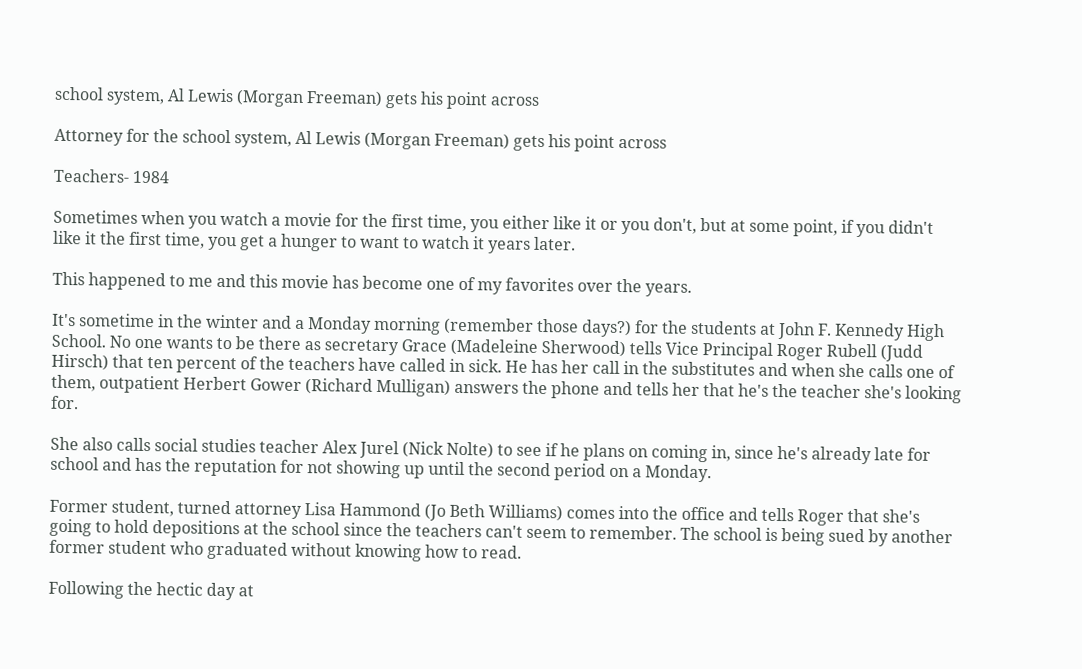school system, Al Lewis (Morgan Freeman) gets his point across

Attorney for the school system, Al Lewis (Morgan Freeman) gets his point across

Teachers- 1984

Sometimes when you watch a movie for the first time, you either like it or you don't, but at some point, if you didn't like it the first time, you get a hunger to want to watch it years later.

This happened to me and this movie has become one of my favorites over the years.

It's sometime in the winter and a Monday morning (remember those days?) for the students at John F. Kennedy High School. No one wants to be there as secretary Grace (Madeleine Sherwood) tells Vice Principal Roger Rubell (Judd Hirsch) that ten percent of the teachers have called in sick. He has her call in the substitutes and when she calls one of them, outpatient Herbert Gower (Richard Mulligan) answers the phone and tells her that he's the teacher she's looking for.

She also calls social studies teacher Alex Jurel (Nick Nolte) to see if he plans on coming in, since he's already late for school and has the reputation for not showing up until the second period on a Monday.

Former student, turned attorney Lisa Hammond (Jo Beth Williams) comes into the office and tells Roger that she's going to hold depositions at the school since the teachers can't seem to remember. The school is being sued by another former student who graduated without knowing how to read.

Following the hectic day at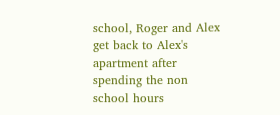school, Roger and Alex get back to Alex's apartment after spending the non school hours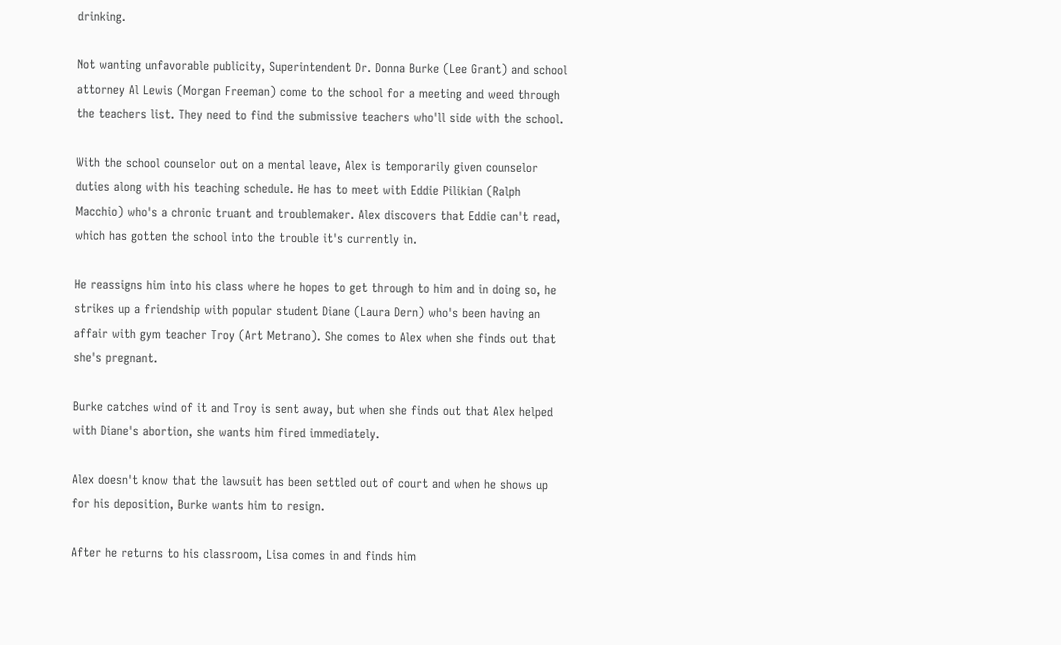drinking.

Not wanting unfavorable publicity, Superintendent Dr. Donna Burke (Lee Grant) and school attorney Al Lewis (Morgan Freeman) come to the school for a meeting and weed through the teachers list. They need to find the submissive teachers who'll side with the school.

With the school counselor out on a mental leave, Alex is temporarily given counselor duties along with his teaching schedule. He has to meet with Eddie Pilikian (Ralph Macchio) who's a chronic truant and troublemaker. Alex discovers that Eddie can't read, which has gotten the school into the trouble it's currently in.

He reassigns him into his class where he hopes to get through to him and in doing so, he strikes up a friendship with popular student Diane (Laura Dern) who's been having an affair with gym teacher Troy (Art Metrano). She comes to Alex when she finds out that she's pregnant.

Burke catches wind of it and Troy is sent away, but when she finds out that Alex helped with Diane's abortion, she wants him fired immediately.

Alex doesn't know that the lawsuit has been settled out of court and when he shows up for his deposition, Burke wants him to resign.

After he returns to his classroom, Lisa comes in and finds him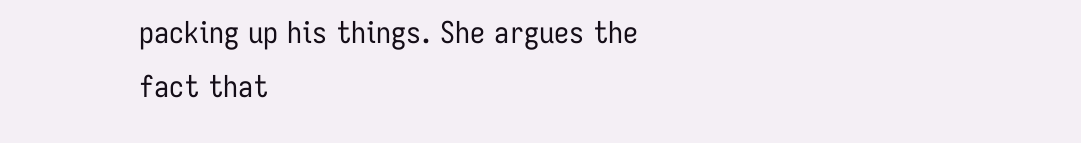packing up his things. She argues the fact that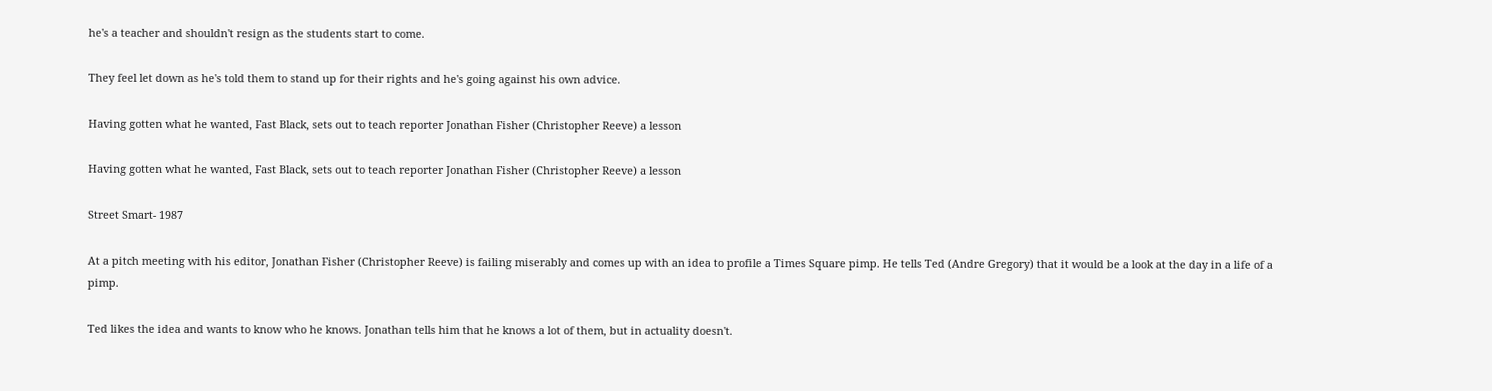he's a teacher and shouldn't resign as the students start to come.

They feel let down as he's told them to stand up for their rights and he's going against his own advice.

Having gotten what he wanted, Fast Black, sets out to teach reporter Jonathan Fisher (Christopher Reeve) a lesson

Having gotten what he wanted, Fast Black, sets out to teach reporter Jonathan Fisher (Christopher Reeve) a lesson

Street Smart- 1987

At a pitch meeting with his editor, Jonathan Fisher (Christopher Reeve) is failing miserably and comes up with an idea to profile a Times Square pimp. He tells Ted (Andre Gregory) that it would be a look at the day in a life of a pimp.

Ted likes the idea and wants to know who he knows. Jonathan tells him that he knows a lot of them, but in actuality doesn't.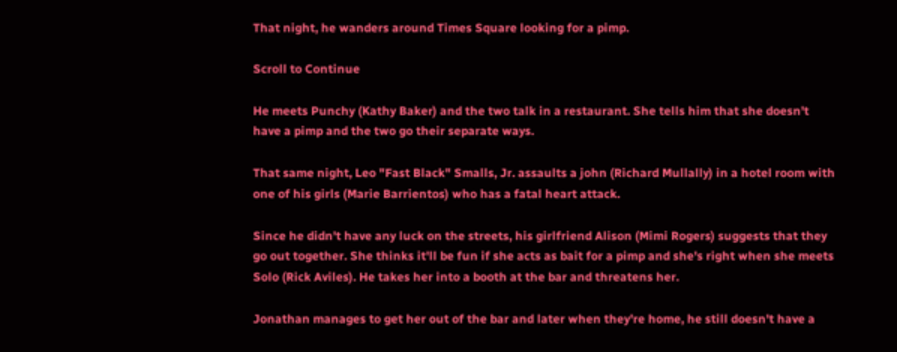That night, he wanders around Times Square looking for a pimp.

Scroll to Continue

He meets Punchy (Kathy Baker) and the two talk in a restaurant. She tells him that she doesn't have a pimp and the two go their separate ways.

That same night, Leo "Fast Black" Smalls, Jr. assaults a john (Richard Mullally) in a hotel room with one of his girls (Marie Barrientos) who has a fatal heart attack.

Since he didn't have any luck on the streets, his girlfriend Alison (Mimi Rogers) suggests that they go out together. She thinks it'll be fun if she acts as bait for a pimp and she's right when she meets Solo (Rick Aviles). He takes her into a booth at the bar and threatens her.

Jonathan manages to get her out of the bar and later when they're home, he still doesn't have a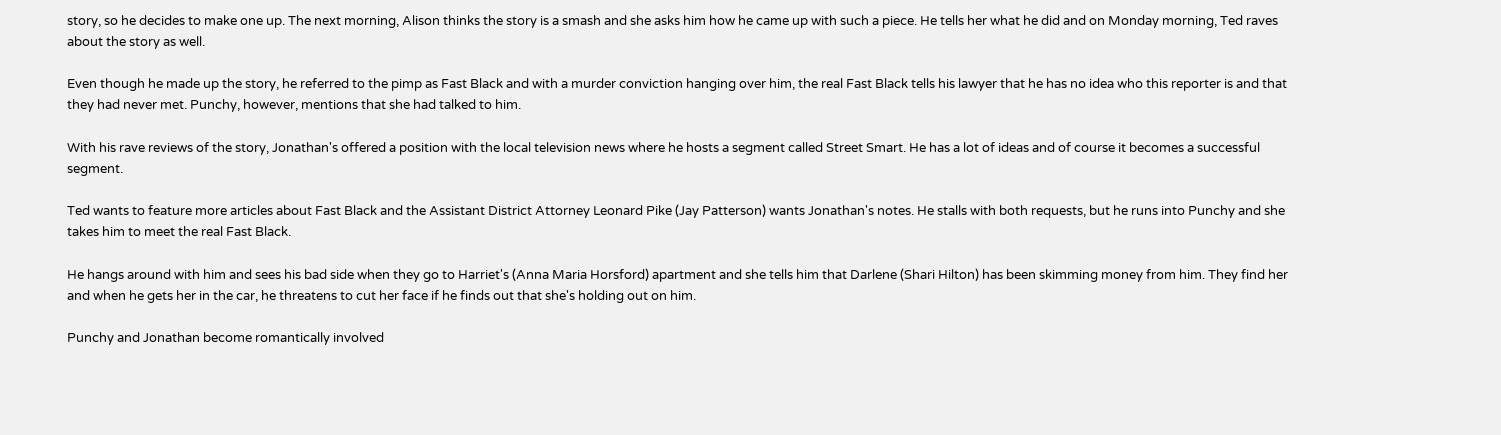story, so he decides to make one up. The next morning, Alison thinks the story is a smash and she asks him how he came up with such a piece. He tells her what he did and on Monday morning, Ted raves about the story as well.

Even though he made up the story, he referred to the pimp as Fast Black and with a murder conviction hanging over him, the real Fast Black tells his lawyer that he has no idea who this reporter is and that they had never met. Punchy, however, mentions that she had talked to him.

With his rave reviews of the story, Jonathan's offered a position with the local television news where he hosts a segment called Street Smart. He has a lot of ideas and of course it becomes a successful segment.

Ted wants to feature more articles about Fast Black and the Assistant District Attorney Leonard Pike (Jay Patterson) wants Jonathan's notes. He stalls with both requests, but he runs into Punchy and she takes him to meet the real Fast Black.

He hangs around with him and sees his bad side when they go to Harriet's (Anna Maria Horsford) apartment and she tells him that Darlene (Shari Hilton) has been skimming money from him. They find her and when he gets her in the car, he threatens to cut her face if he finds out that she's holding out on him.

Punchy and Jonathan become romantically involved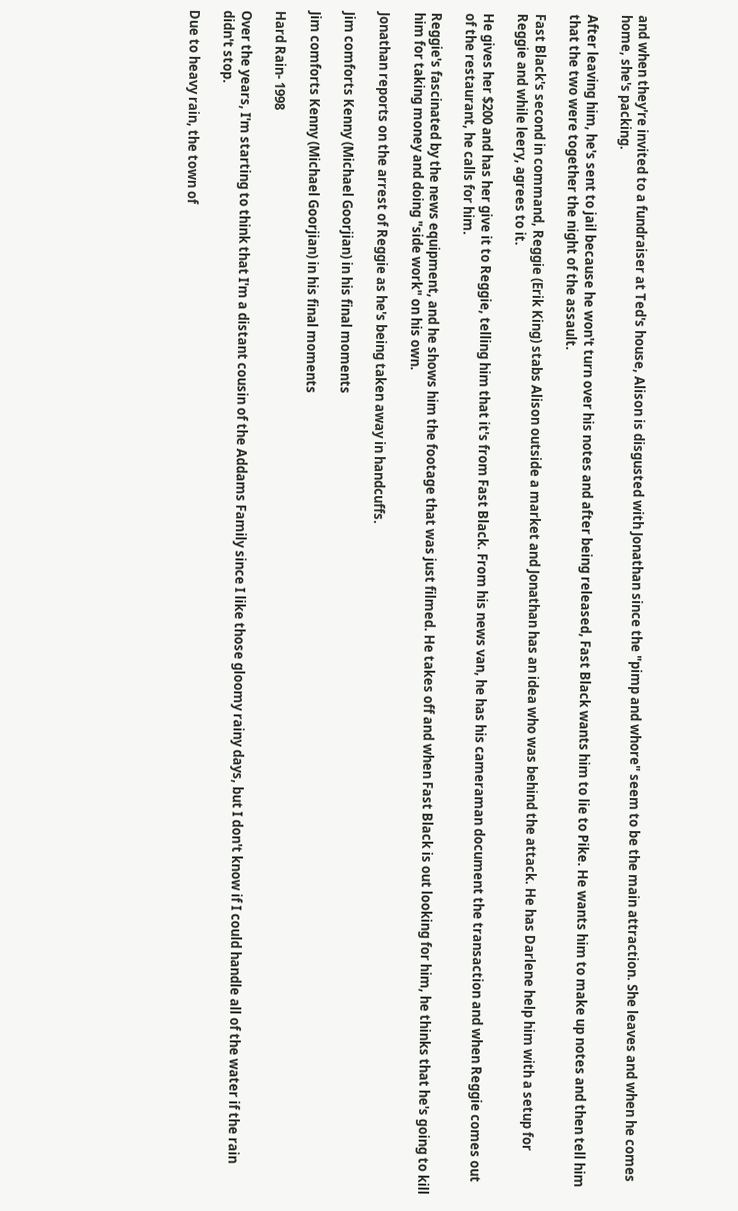and when they're invited to a fundraiser at Ted's house, Alison is disgusted with Jonathan since the "pimp and whore" seem to be the main attraction. She leaves and when he comes home, she's packing.

After leaving him, he's sent to jail because he won't turn over his notes and after being released, Fast Black wants him to lie to Pike. He wants him to make up notes and then tell him that the two were together the night of the assault.

Fast Black's second in command, Reggie (Erik King) stabs Alison outside a market and Jonathan has an idea who was behind the attack. He has Darlene help him with a setup for Reggie and while leery, agrees to it.

He gives her $200 and has her give it to Reggie, telling him that it's from Fast Black. From his news van, he has his cameraman document the transaction and when Reggie comes out of the restaurant, he calls for him.

Reggie's fascinated by the news equipment, and he shows him the footage that was just filmed. He takes off and when Fast Black is out looking for him, he thinks that he's going to kill him for taking money and doing "side work" on his own.

Jonathan reports on the arrest of Reggie as he's being taken away in handcuffs.

Jim comforts Kenny (Michael Goorjian) in his final moments

Jim comforts Kenny (Michael Goorjian) in his final moments

Hard Rain- 1998

Over the years, I'm starting to think that I'm a distant cousin of the Addams Family since I like those gloomy rainy days, but I don't know if I could handle all of the water if the rain didn't stop.

Due to heavy rain, the town of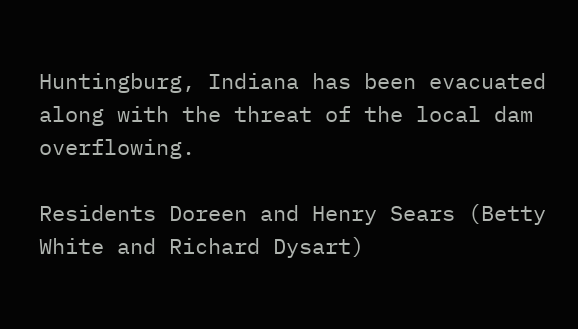Huntingburg, Indiana has been evacuated along with the threat of the local dam overflowing.

Residents Doreen and Henry Sears (Betty White and Richard Dysart)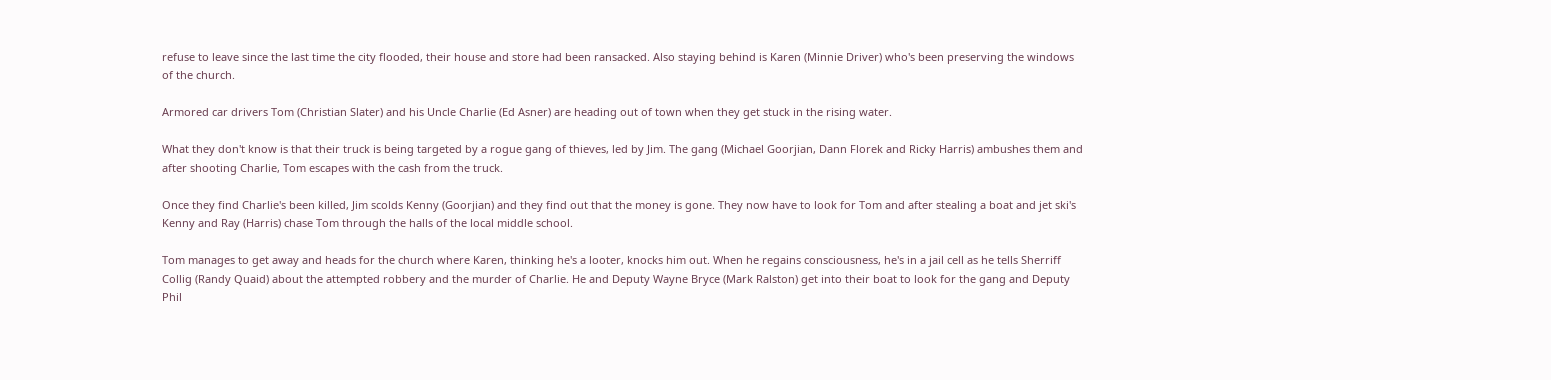refuse to leave since the last time the city flooded, their house and store had been ransacked. Also staying behind is Karen (Minnie Driver) who's been preserving the windows of the church.

Armored car drivers Tom (Christian Slater) and his Uncle Charlie (Ed Asner) are heading out of town when they get stuck in the rising water.

What they don't know is that their truck is being targeted by a rogue gang of thieves, led by Jim. The gang (Michael Goorjian, Dann Florek and Ricky Harris) ambushes them and after shooting Charlie, Tom escapes with the cash from the truck.

Once they find Charlie's been killed, Jim scolds Kenny (Goorjian) and they find out that the money is gone. They now have to look for Tom and after stealing a boat and jet ski's Kenny and Ray (Harris) chase Tom through the halls of the local middle school.

Tom manages to get away and heads for the church where Karen, thinking he's a looter, knocks him out. When he regains consciousness, he's in a jail cell as he tells Sherriff Collig (Randy Quaid) about the attempted robbery and the murder of Charlie. He and Deputy Wayne Bryce (Mark Ralston) get into their boat to look for the gang and Deputy Phil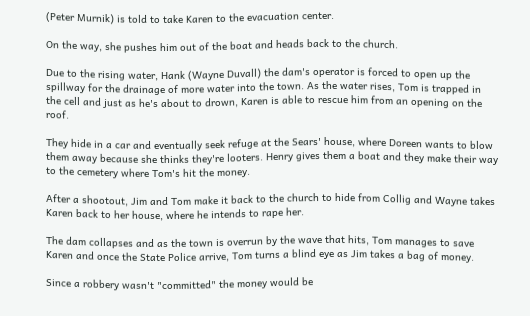(Peter Murnik) is told to take Karen to the evacuation center.

On the way, she pushes him out of the boat and heads back to the church.

Due to the rising water, Hank (Wayne Duvall) the dam's operator is forced to open up the spillway for the drainage of more water into the town. As the water rises, Tom is trapped in the cell and just as he's about to drown, Karen is able to rescue him from an opening on the roof.

They hide in a car and eventually seek refuge at the Sears' house, where Doreen wants to blow them away because she thinks they're looters. Henry gives them a boat and they make their way to the cemetery where Tom's hit the money.

After a shootout, Jim and Tom make it back to the church to hide from Collig and Wayne takes Karen back to her house, where he intends to rape her.

The dam collapses and as the town is overrun by the wave that hits, Tom manages to save Karen and once the State Police arrive, Tom turns a blind eye as Jim takes a bag of money.

Since a robbery wasn't "committed" the money would be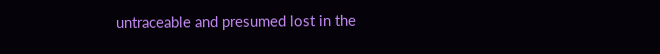untraceable and presumed lost in the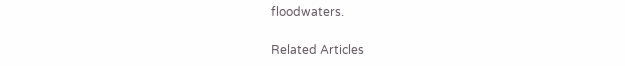floodwaters.

Related Articles